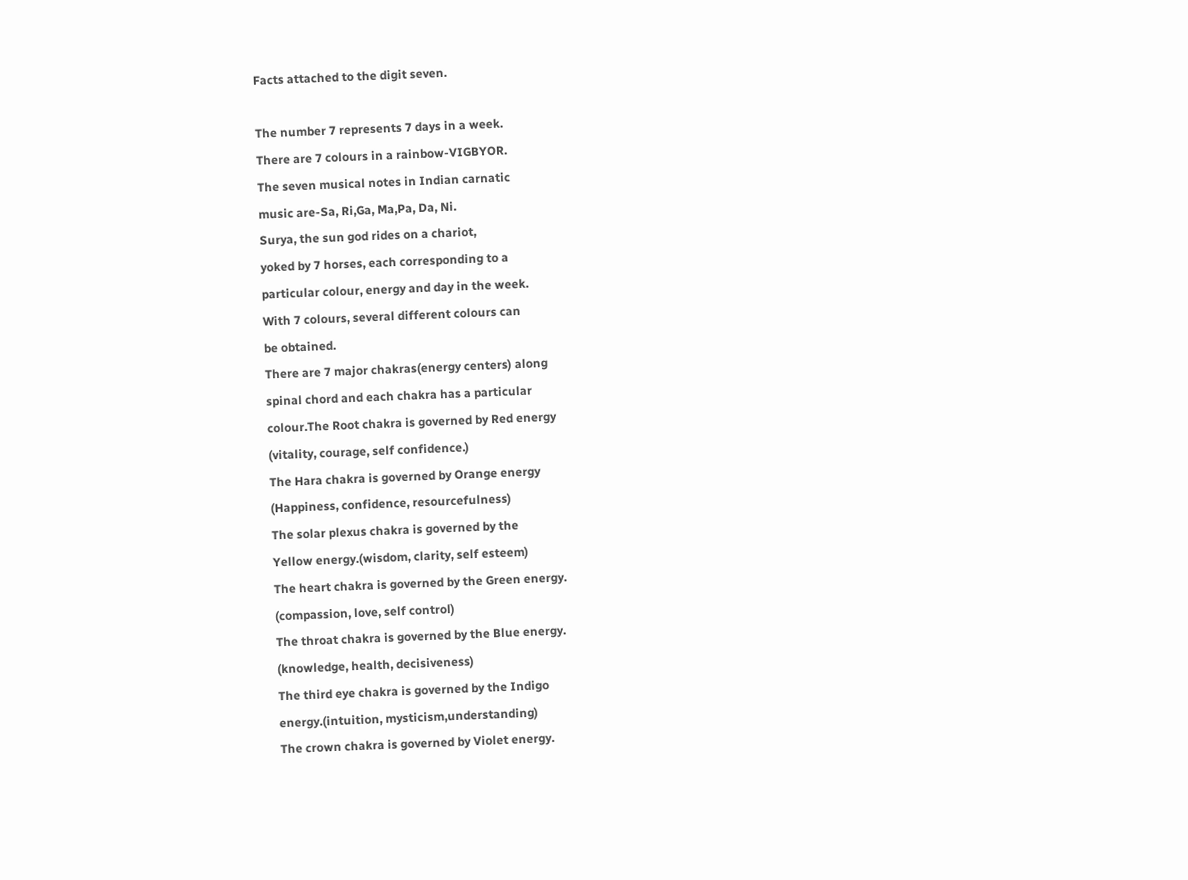Facts attached to the digit seven.

The number 7 represents 7 days in a week.
There are 7 colours in a rainbow-VIGBYOR.
The seven musical notes in Indian carnatic
music are-Sa, Ri,Ga, Ma,Pa, Da, Ni.
Surya, the sun god rides on a chariot,
yoked by 7 horses, each corresponding to a
particular colour, energy and day in the week.
With 7 colours, several different colours can
be obtained.
There are 7 major chakras(energy centers) along
spinal chord and each chakra has a particular
colour.The Root chakra is governed by Red energy
(vitality, courage, self confidence.)
The Hara chakra is governed by Orange energy
(Happiness, confidence, resourcefulness)
The solar plexus chakra is governed by the
Yellow energy.(wisdom, clarity, self esteem)
The heart chakra is governed by the Green energy.
(compassion, love, self control)
The throat chakra is governed by the Blue energy.
(knowledge, health, decisiveness)
The third eye chakra is governed by the Indigo
energy.(intuition, mysticism,understanding)
The crown chakra is governed by Violet energy.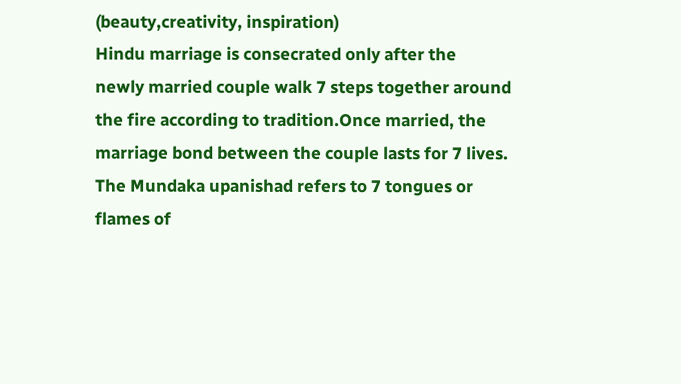(beauty,creativity, inspiration)
Hindu marriage is consecrated only after the
newly married couple walk 7 steps together around
the fire according to tradition.Once married, the
marriage bond between the couple lasts for 7 lives.
The Mundaka upanishad refers to 7 tongues or
flames of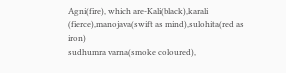Agni(fire), which are-Kali(black),karali
(fierce),manojava(swift as mind),sulohita(red as iron)
sudhumra varna(smoke coloured),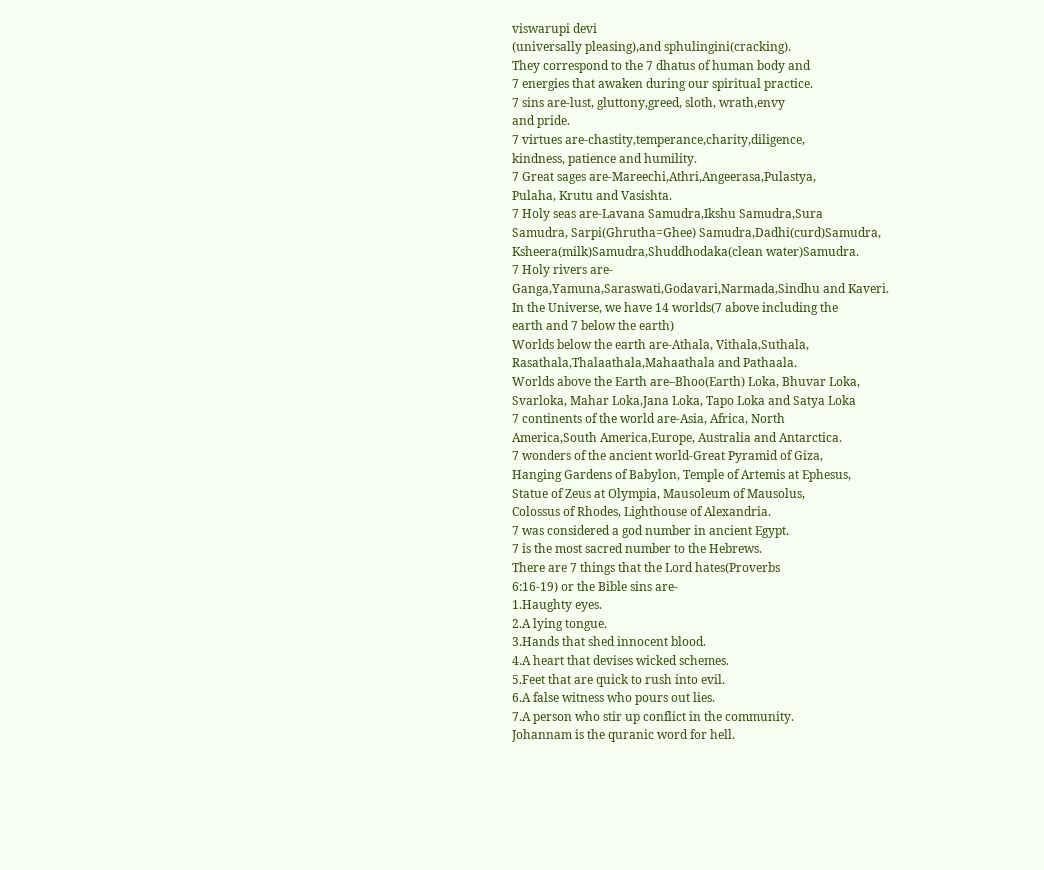viswarupi devi
(universally pleasing),and sphulingini(cracking).
They correspond to the 7 dhatus of human body and
7 energies that awaken during our spiritual practice.
7 sins are-lust, gluttony,greed, sloth, wrath,envy
and pride.
7 virtues are-chastity,temperance,charity,diligence,
kindness, patience and humility.
7 Great sages are-Mareechi,Athri,Angeerasa,Pulastya,
Pulaha, Krutu and Vasishta.
7 Holy seas are-Lavana Samudra,Ikshu Samudra,Sura
Samudra, Sarpi(Ghrutha=Ghee) Samudra,Dadhi(curd)Samudra,
Ksheera(milk)Samudra,Shuddhodaka(clean water)Samudra.
7 Holy rivers are-
Ganga,Yamuna,Saraswati,Godavari,Narmada,Sindhu and Kaveri.
In the Universe, we have 14 worlds(7 above including the
earth and 7 below the earth)
Worlds below the earth are-Athala, Vithala,Suthala,
Rasathala,Thalaathala,Mahaathala and Pathaala.
Worlds above the Earth are–Bhoo(Earth) Loka, Bhuvar Loka,
Svarloka, Mahar Loka,Jana Loka, Tapo Loka and Satya Loka
7 continents of the world are-Asia, Africa, North
America,South America,Europe, Australia and Antarctica.
7 wonders of the ancient world-Great Pyramid of Giza,
Hanging Gardens of Babylon, Temple of Artemis at Ephesus,
Statue of Zeus at Olympia, Mausoleum of Mausolus,
Colossus of Rhodes, Lighthouse of Alexandria.
7 was considered a god number in ancient Egypt.
7 is the most sacred number to the Hebrews.
There are 7 things that the Lord hates(Proverbs
6:16-19) or the Bible sins are-
1.Haughty eyes.
2.A lying tongue.
3.Hands that shed innocent blood.
4.A heart that devises wicked schemes.
5.Feet that are quick to rush into evil.
6.A false witness who pours out lies.
7.A person who stir up conflict in the community.
Johannam is the quranic word for hell.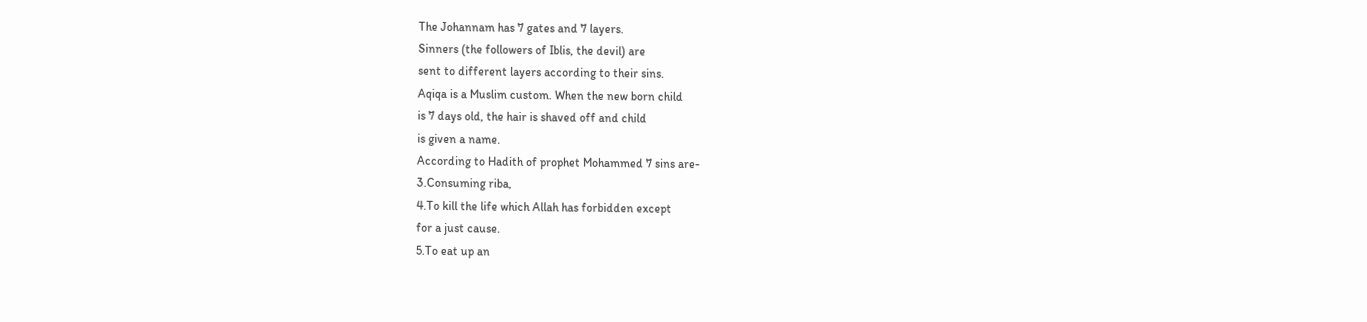The Johannam has 7 gates and 7 layers.
Sinners (the followers of Iblis, the devil) are
sent to different layers according to their sins.
Aqiqa is a Muslim custom. When the new born child
is 7 days old, the hair is shaved off and child
is given a name.
According to Hadith of prophet Mohammed 7 sins are-
3.Consuming riba,
4.To kill the life which Allah has forbidden except
for a just cause.
5.To eat up an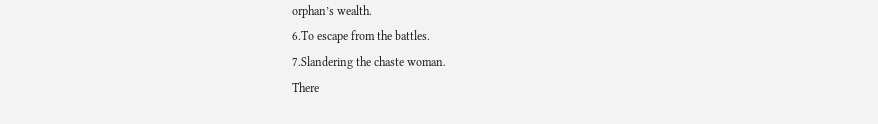orphan’s wealth.
6.To escape from the battles.
7.Slandering the chaste woman.
There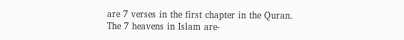are 7 verses in the first chapter in the Quran.
The 7 heavens in Islam are-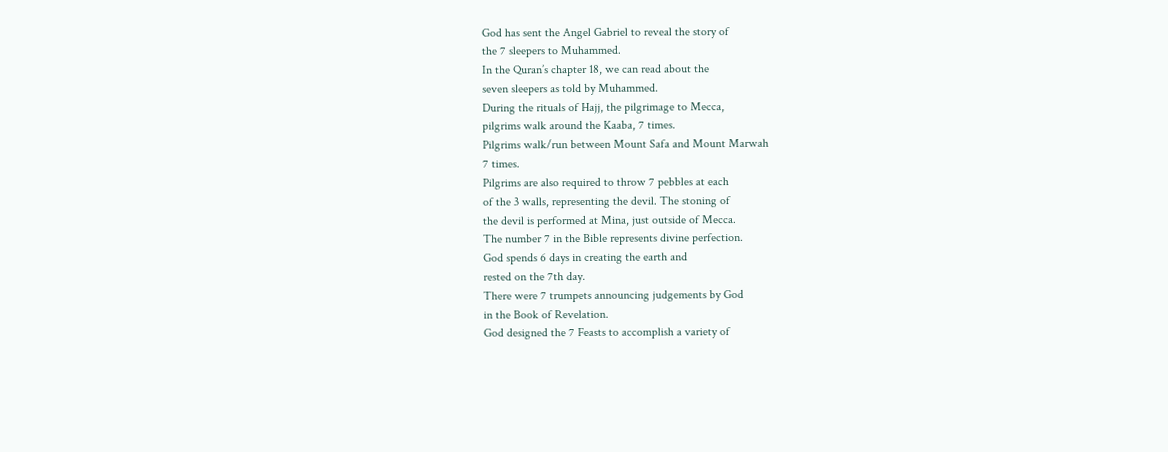God has sent the Angel Gabriel to reveal the story of
the 7 sleepers to Muhammed.
In the Quran’s chapter 18, we can read about the
seven sleepers as told by Muhammed.
During the rituals of Hajj, the pilgrimage to Mecca,
pilgrims walk around the Kaaba, 7 times.
Pilgrims walk/run between Mount Safa and Mount Marwah
7 times.
Pilgrims are also required to throw 7 pebbles at each
of the 3 walls, representing the devil. The stoning of
the devil is performed at Mina, just outside of Mecca.
The number 7 in the Bible represents divine perfection.
God spends 6 days in creating the earth and
rested on the 7th day.
There were 7 trumpets announcing judgements by God
in the Book of Revelation.
God designed the 7 Feasts to accomplish a variety of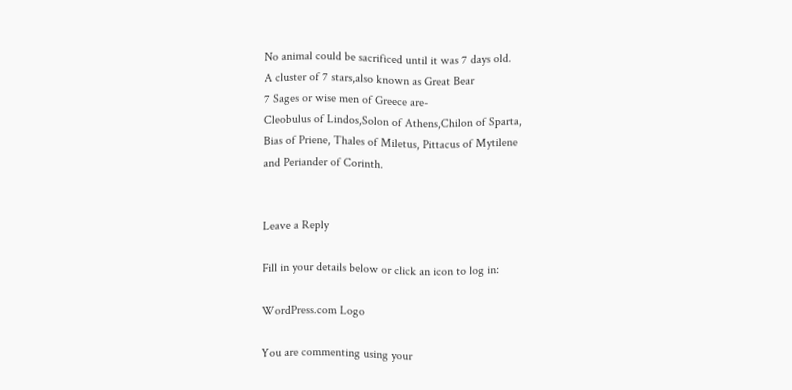No animal could be sacrificed until it was 7 days old.
A cluster of 7 stars,also known as Great Bear
7 Sages or wise men of Greece are-
Cleobulus of Lindos,Solon of Athens,Chilon of Sparta,
Bias of Priene, Thales of Miletus, Pittacus of Mytilene
and Periander of Corinth.


Leave a Reply

Fill in your details below or click an icon to log in:

WordPress.com Logo

You are commenting using your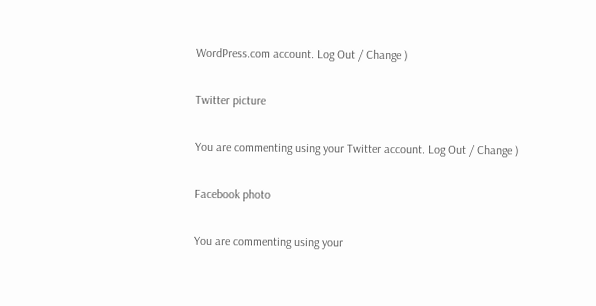WordPress.com account. Log Out / Change )

Twitter picture

You are commenting using your Twitter account. Log Out / Change )

Facebook photo

You are commenting using your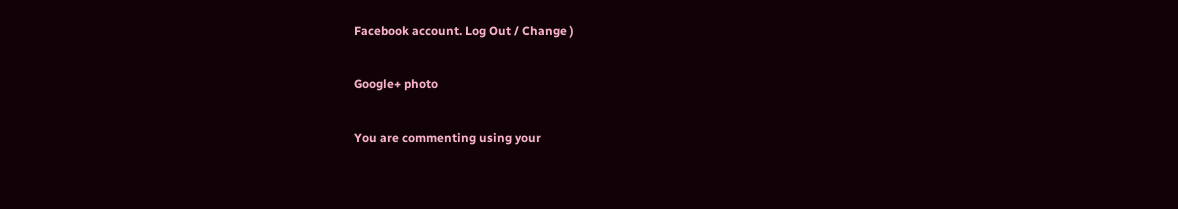Facebook account. Log Out / Change )

Google+ photo

You are commenting using your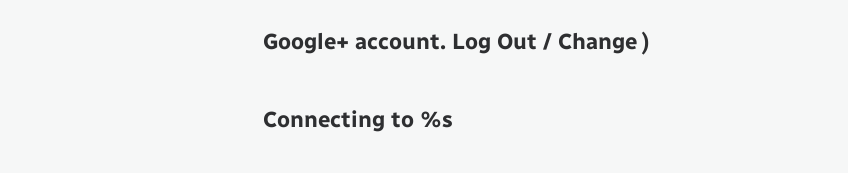Google+ account. Log Out / Change )

Connecting to %s